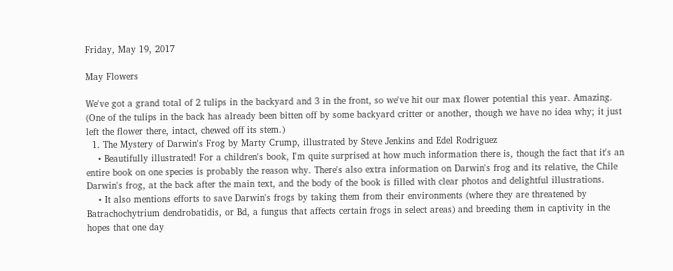Friday, May 19, 2017

May Flowers

We've got a grand total of 2 tulips in the backyard and 3 in the front, so we've hit our max flower potential this year. Amazing.
(One of the tulips in the back has already been bitten off by some backyard critter or another, though we have no idea why; it just left the flower there, intact, chewed off its stem.)
  1. The Mystery of Darwin's Frog by Marty Crump, illustrated by Steve Jenkins and Edel Rodriguez
    • Beautifully illustrated! For a children's book, I'm quite surprised at how much information there is, though the fact that it's an entire book on one species is probably the reason why. There's also extra information on Darwin's frog and its relative, the Chile Darwin's frog, at the back after the main text, and the body of the book is filled with clear photos and delightful illustrations.
    • It also mentions efforts to save Darwin's frogs by taking them from their environments (where they are threatened by Batrachochytrium dendrobatidis, or Bd, a fungus that affects certain frogs in select areas) and breeding them in captivity in the hopes that one day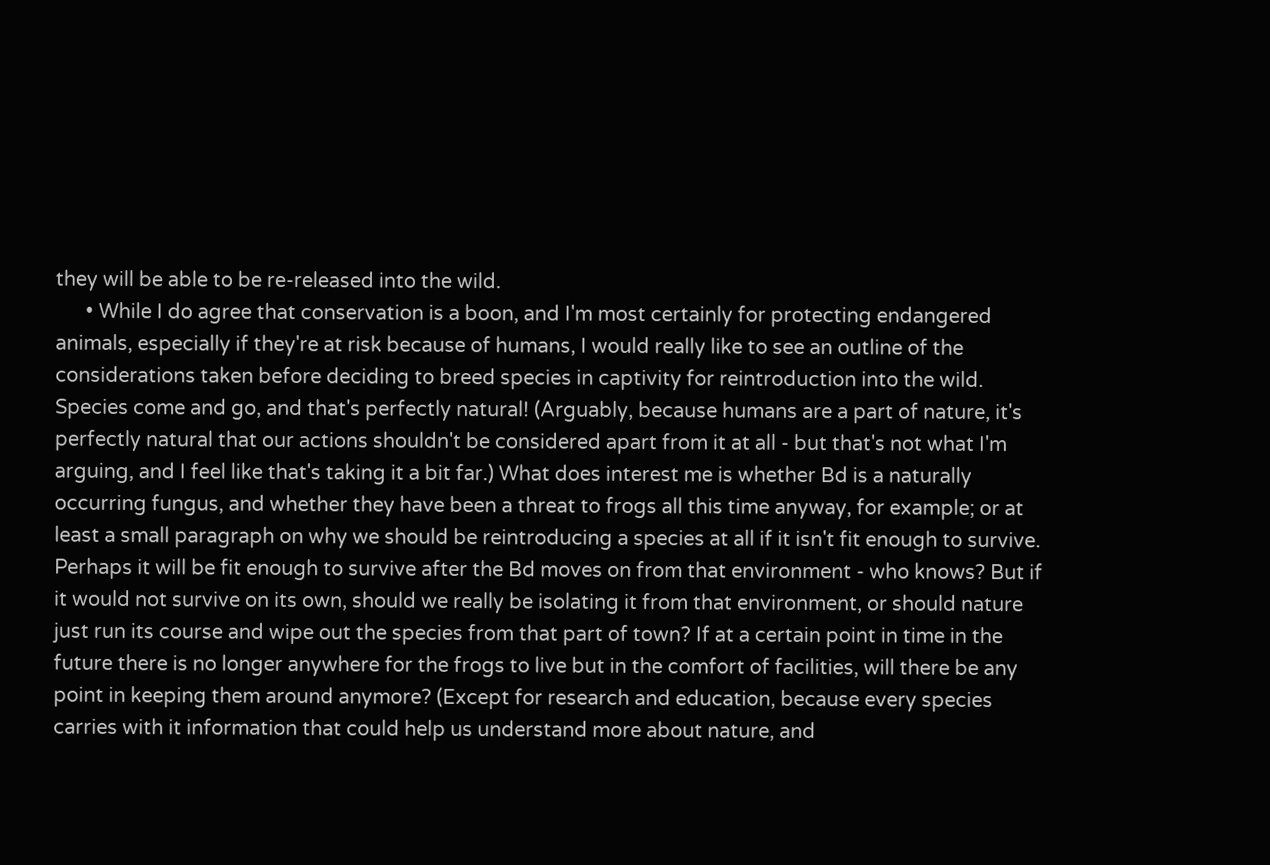they will be able to be re-released into the wild.
      • While I do agree that conservation is a boon, and I'm most certainly for protecting endangered animals, especially if they're at risk because of humans, I would really like to see an outline of the considerations taken before deciding to breed species in captivity for reintroduction into the wild. Species come and go, and that's perfectly natural! (Arguably, because humans are a part of nature, it's perfectly natural that our actions shouldn't be considered apart from it at all - but that's not what I'm arguing, and I feel like that's taking it a bit far.) What does interest me is whether Bd is a naturally occurring fungus, and whether they have been a threat to frogs all this time anyway, for example; or at least a small paragraph on why we should be reintroducing a species at all if it isn't fit enough to survive. Perhaps it will be fit enough to survive after the Bd moves on from that environment - who knows? But if it would not survive on its own, should we really be isolating it from that environment, or should nature just run its course and wipe out the species from that part of town? If at a certain point in time in the future there is no longer anywhere for the frogs to live but in the comfort of facilities, will there be any point in keeping them around anymore? (Except for research and education, because every species carries with it information that could help us understand more about nature, and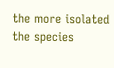the more isolated the species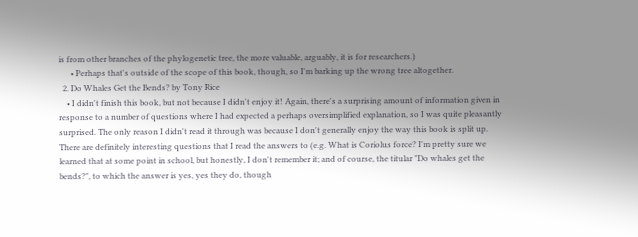is from other branches of the phylogenetic tree, the more valuable, arguably, it is for researchers.)
      • Perhaps that's outside of the scope of this book, though, so I'm barking up the wrong tree altogether.
  2. Do Whales Get the Bends? by Tony Rice
    • I didn't finish this book, but not because I didn't enjoy it! Again, there's a surprising amount of information given in response to a number of questions where I had expected a perhaps oversimplified explanation, so I was quite pleasantly surprised. The only reason I didn't read it through was because I don't generally enjoy the way this book is split up. There are definitely interesting questions that I read the answers to (e.g. What is Coriolus force? I'm pretty sure we learned that at some point in school, but honestly, I don't remember it; and of course, the titular "Do whales get the bends?", to which the answer is yes, yes they do, though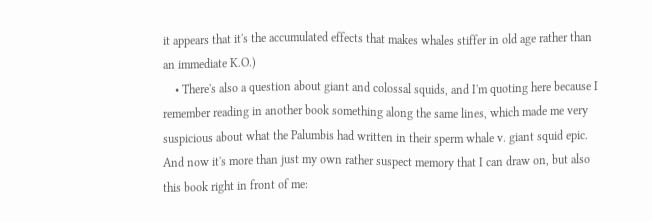it appears that it's the accumulated effects that makes whales stiffer in old age rather than an immediate K.O.)
    • There's also a question about giant and colossal squids, and I'm quoting here because I remember reading in another book something along the same lines, which made me very suspicious about what the Palumbis had written in their sperm whale v. giant squid epic. And now it's more than just my own rather suspect memory that I can draw on, but also this book right in front of me: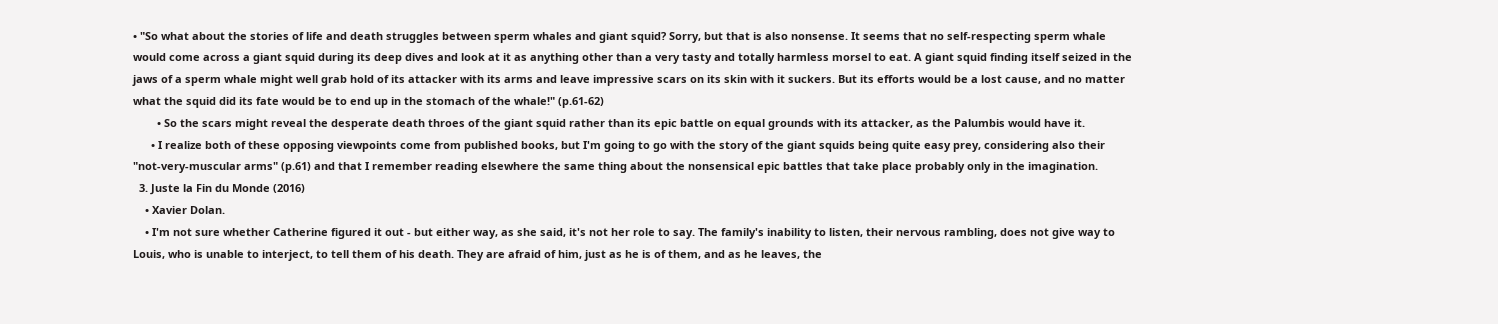• "So what about the stories of life and death struggles between sperm whales and giant squid? Sorry, but that is also nonsense. It seems that no self-respecting sperm whale would come across a giant squid during its deep dives and look at it as anything other than a very tasty and totally harmless morsel to eat. A giant squid finding itself seized in the jaws of a sperm whale might well grab hold of its attacker with its arms and leave impressive scars on its skin with it suckers. But its efforts would be a lost cause, and no matter what the squid did its fate would be to end up in the stomach of the whale!" (p.61-62)
        • So the scars might reveal the desperate death throes of the giant squid rather than its epic battle on equal grounds with its attacker, as the Palumbis would have it.
      • I realize both of these opposing viewpoints come from published books, but I'm going to go with the story of the giant squids being quite easy prey, considering also their "not-very-muscular arms" (p.61) and that I remember reading elsewhere the same thing about the nonsensical epic battles that take place probably only in the imagination.
  3. Juste la Fin du Monde (2016)
    • Xavier Dolan.
    • I'm not sure whether Catherine figured it out - but either way, as she said, it's not her role to say. The family's inability to listen, their nervous rambling, does not give way to Louis, who is unable to interject, to tell them of his death. They are afraid of him, just as he is of them, and as he leaves, the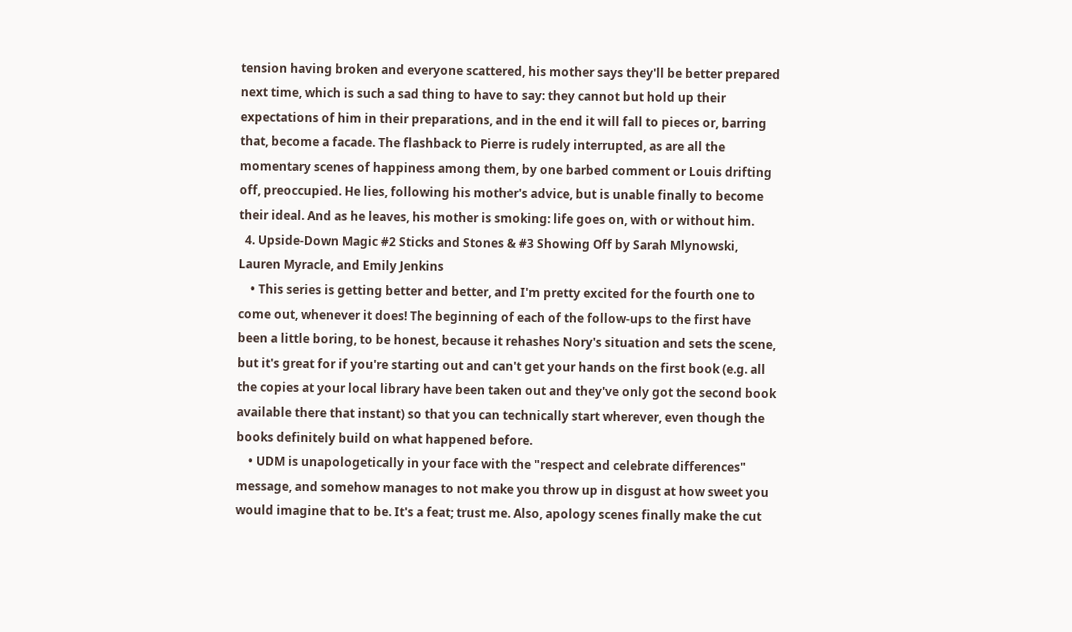tension having broken and everyone scattered, his mother says they'll be better prepared next time, which is such a sad thing to have to say: they cannot but hold up their expectations of him in their preparations, and in the end it will fall to pieces or, barring that, become a facade. The flashback to Pierre is rudely interrupted, as are all the momentary scenes of happiness among them, by one barbed comment or Louis drifting off, preoccupied. He lies, following his mother's advice, but is unable finally to become their ideal. And as he leaves, his mother is smoking: life goes on, with or without him.
  4. Upside-Down Magic #2 Sticks and Stones & #3 Showing Off by Sarah Mlynowski, Lauren Myracle, and Emily Jenkins
    • This series is getting better and better, and I'm pretty excited for the fourth one to come out, whenever it does! The beginning of each of the follow-ups to the first have been a little boring, to be honest, because it rehashes Nory's situation and sets the scene, but it's great for if you're starting out and can't get your hands on the first book (e.g. all the copies at your local library have been taken out and they've only got the second book available there that instant) so that you can technically start wherever, even though the books definitely build on what happened before.
    • UDM is unapologetically in your face with the "respect and celebrate differences" message, and somehow manages to not make you throw up in disgust at how sweet you would imagine that to be. It's a feat; trust me. Also, apology scenes finally make the cut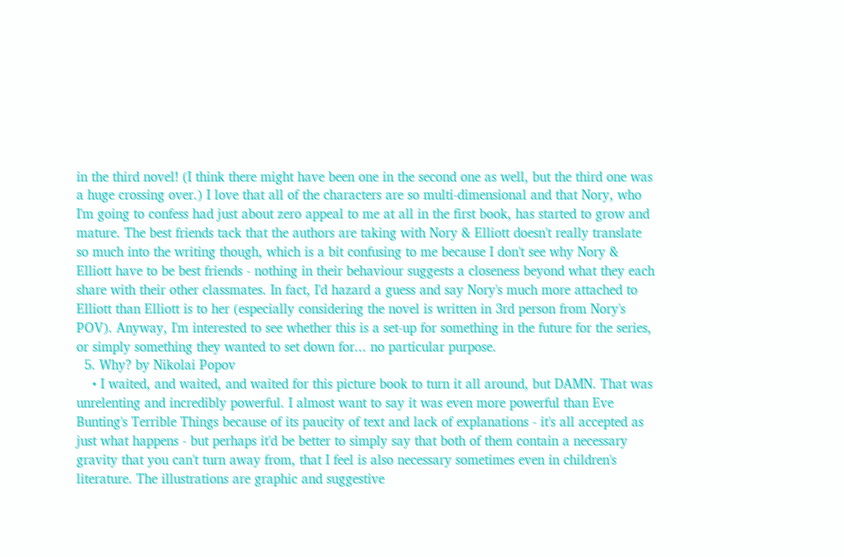in the third novel! (I think there might have been one in the second one as well, but the third one was a huge crossing over.) I love that all of the characters are so multi-dimensional and that Nory, who I'm going to confess had just about zero appeal to me at all in the first book, has started to grow and mature. The best friends tack that the authors are taking with Nory & Elliott doesn't really translate so much into the writing though, which is a bit confusing to me because I don't see why Nory & Elliott have to be best friends - nothing in their behaviour suggests a closeness beyond what they each share with their other classmates. In fact, I'd hazard a guess and say Nory's much more attached to Elliott than Elliott is to her (especially considering the novel is written in 3rd person from Nory's POV). Anyway, I'm interested to see whether this is a set-up for something in the future for the series, or simply something they wanted to set down for... no particular purpose.
  5. Why? by Nikolai Popov
    • I waited, and waited, and waited for this picture book to turn it all around, but DAMN. That was unrelenting and incredibly powerful. I almost want to say it was even more powerful than Eve Bunting's Terrible Things because of its paucity of text and lack of explanations - it's all accepted as just what happens - but perhaps it'd be better to simply say that both of them contain a necessary gravity that you can't turn away from, that I feel is also necessary sometimes even in children's literature. The illustrations are graphic and suggestive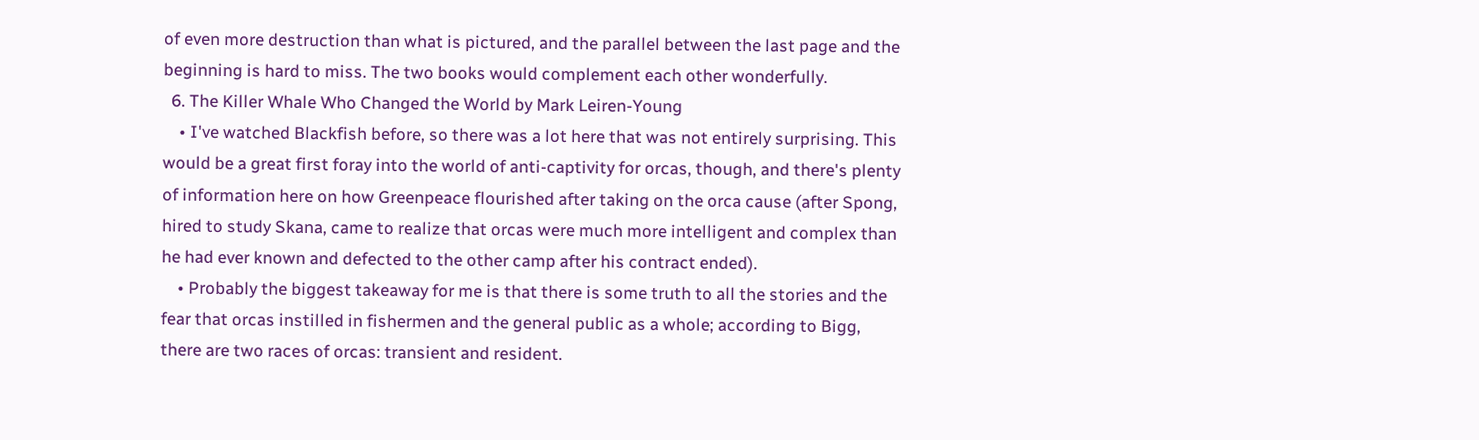of even more destruction than what is pictured, and the parallel between the last page and the beginning is hard to miss. The two books would complement each other wonderfully.
  6. The Killer Whale Who Changed the World by Mark Leiren-Young
    • I've watched Blackfish before, so there was a lot here that was not entirely surprising. This would be a great first foray into the world of anti-captivity for orcas, though, and there's plenty of information here on how Greenpeace flourished after taking on the orca cause (after Spong, hired to study Skana, came to realize that orcas were much more intelligent and complex than he had ever known and defected to the other camp after his contract ended).
    • Probably the biggest takeaway for me is that there is some truth to all the stories and the fear that orcas instilled in fishermen and the general public as a whole; according to Bigg, there are two races of orcas: transient and resident.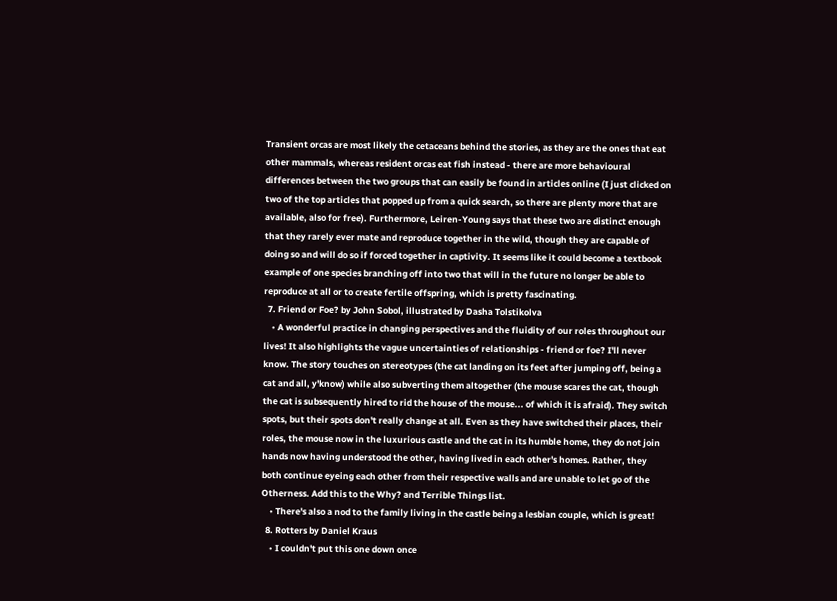Transient orcas are most likely the cetaceans behind the stories, as they are the ones that eat other mammals, whereas resident orcas eat fish instead - there are more behavioural differences between the two groups that can easily be found in articles online (I just clicked on two of the top articles that popped up from a quick search, so there are plenty more that are available, also for free). Furthermore, Leiren-Young says that these two are distinct enough that they rarely ever mate and reproduce together in the wild, though they are capable of doing so and will do so if forced together in captivity. It seems like it could become a textbook example of one species branching off into two that will in the future no longer be able to reproduce at all or to create fertile offspring, which is pretty fascinating.
  7. Friend or Foe? by John Sobol, illustrated by Dasha Tolstikolva
    • A wonderful practice in changing perspectives and the fluidity of our roles throughout our lives! It also highlights the vague uncertainties of relationships - friend or foe? I'll never know. The story touches on stereotypes (the cat landing on its feet after jumping off, being a cat and all, y'know) while also subverting them altogether (the mouse scares the cat, though the cat is subsequently hired to rid the house of the mouse... of which it is afraid). They switch spots, but their spots don't really change at all. Even as they have switched their places, their roles, the mouse now in the luxurious castle and the cat in its humble home, they do not join hands now having understood the other, having lived in each other's homes. Rather, they both continue eyeing each other from their respective walls and are unable to let go of the Otherness. Add this to the Why? and Terrible Things list.
    • There's also a nod to the family living in the castle being a lesbian couple, which is great!
  8. Rotters by Daniel Kraus
    • I couldn't put this one down once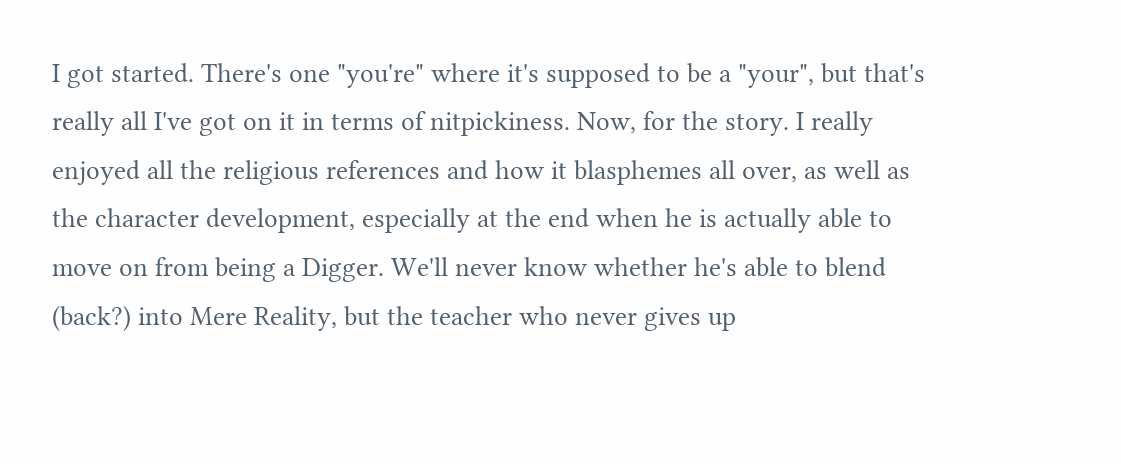I got started. There's one "you're" where it's supposed to be a "your", but that's really all I've got on it in terms of nitpickiness. Now, for the story. I really enjoyed all the religious references and how it blasphemes all over, as well as the character development, especially at the end when he is actually able to move on from being a Digger. We'll never know whether he's able to blend (back?) into Mere Reality, but the teacher who never gives up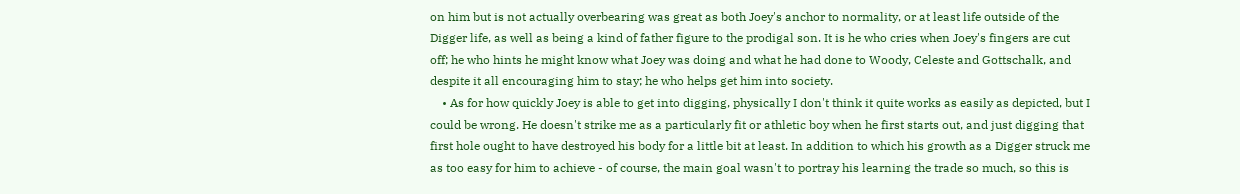on him but is not actually overbearing was great as both Joey's anchor to normality, or at least life outside of the Digger life, as well as being a kind of father figure to the prodigal son. It is he who cries when Joey's fingers are cut off; he who hints he might know what Joey was doing and what he had done to Woody, Celeste and Gottschalk, and despite it all encouraging him to stay; he who helps get him into society.
    • As for how quickly Joey is able to get into digging, physically I don't think it quite works as easily as depicted, but I could be wrong. He doesn't strike me as a particularly fit or athletic boy when he first starts out, and just digging that first hole ought to have destroyed his body for a little bit at least. In addition to which his growth as a Digger struck me as too easy for him to achieve - of course, the main goal wasn't to portray his learning the trade so much, so this is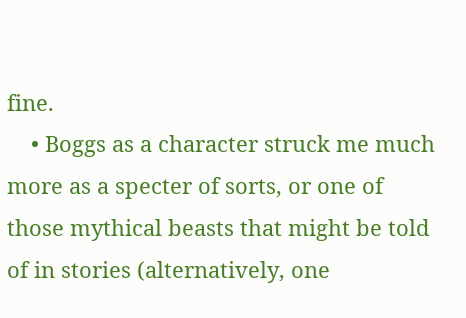fine.
    • Boggs as a character struck me much more as a specter of sorts, or one of those mythical beasts that might be told of in stories (alternatively, one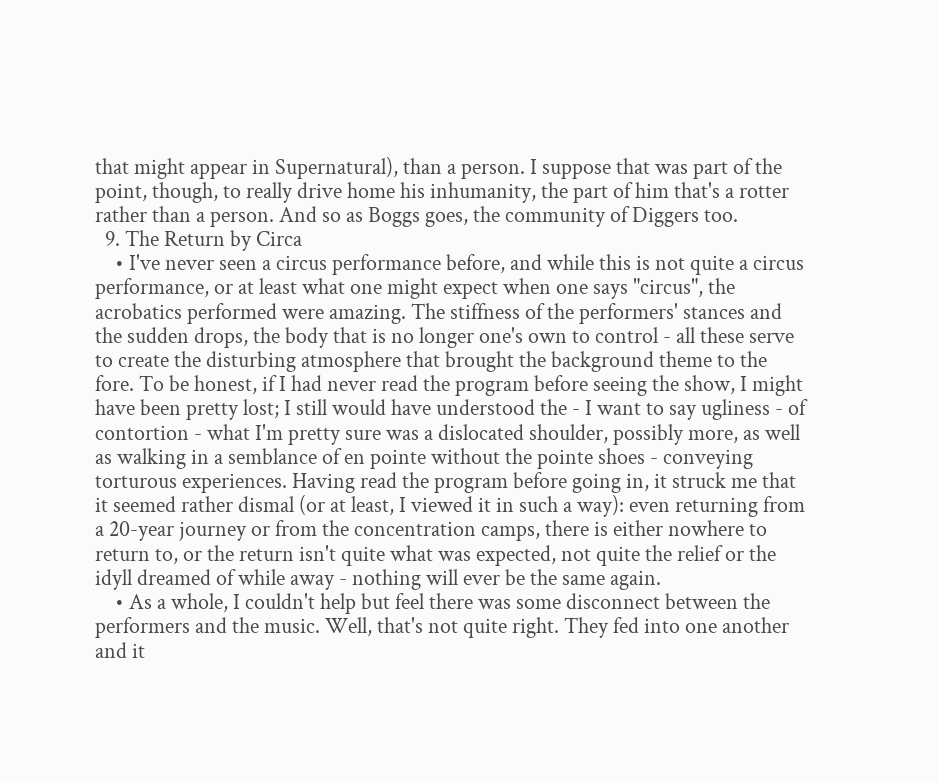that might appear in Supernatural), than a person. I suppose that was part of the point, though, to really drive home his inhumanity, the part of him that's a rotter rather than a person. And so as Boggs goes, the community of Diggers too.
  9. The Return by Circa
    • I've never seen a circus performance before, and while this is not quite a circus performance, or at least what one might expect when one says "circus", the acrobatics performed were amazing. The stiffness of the performers' stances and the sudden drops, the body that is no longer one's own to control - all these serve to create the disturbing atmosphere that brought the background theme to the fore. To be honest, if I had never read the program before seeing the show, I might have been pretty lost; I still would have understood the - I want to say ugliness - of contortion - what I'm pretty sure was a dislocated shoulder, possibly more, as well as walking in a semblance of en pointe without the pointe shoes - conveying torturous experiences. Having read the program before going in, it struck me that it seemed rather dismal (or at least, I viewed it in such a way): even returning from a 20-year journey or from the concentration camps, there is either nowhere to return to, or the return isn't quite what was expected, not quite the relief or the idyll dreamed of while away - nothing will ever be the same again.
    • As a whole, I couldn't help but feel there was some disconnect between the performers and the music. Well, that's not quite right. They fed into one another and it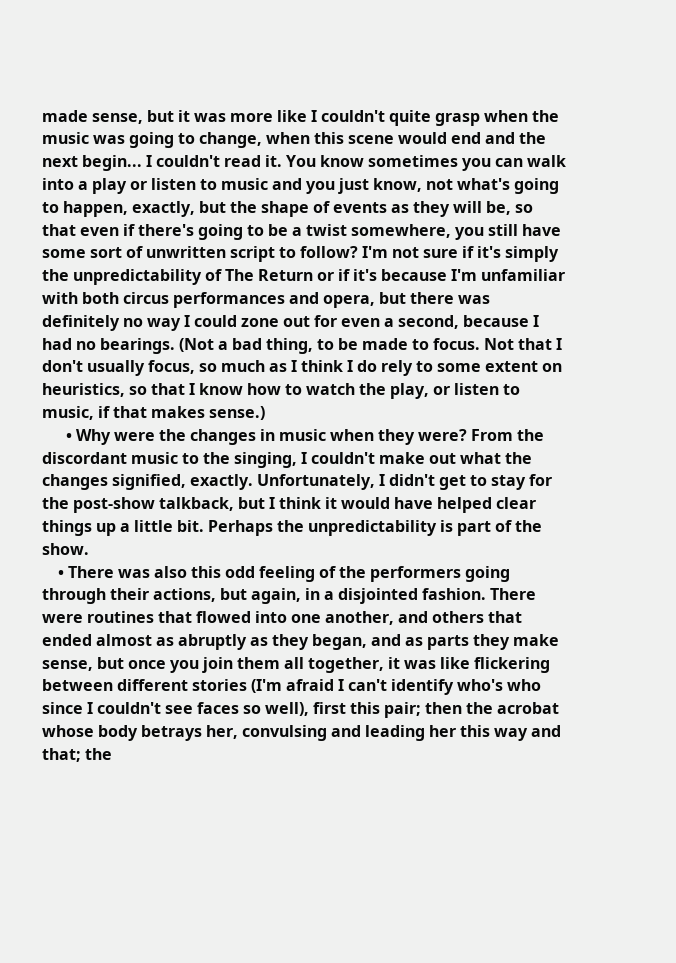made sense, but it was more like I couldn't quite grasp when the music was going to change, when this scene would end and the next begin... I couldn't read it. You know sometimes you can walk into a play or listen to music and you just know, not what's going to happen, exactly, but the shape of events as they will be, so that even if there's going to be a twist somewhere, you still have some sort of unwritten script to follow? I'm not sure if it's simply the unpredictability of The Return or if it's because I'm unfamiliar with both circus performances and opera, but there was definitely no way I could zone out for even a second, because I had no bearings. (Not a bad thing, to be made to focus. Not that I don't usually focus, so much as I think I do rely to some extent on heuristics, so that I know how to watch the play, or listen to music, if that makes sense.)
      • Why were the changes in music when they were? From the discordant music to the singing, I couldn't make out what the changes signified, exactly. Unfortunately, I didn't get to stay for the post-show talkback, but I think it would have helped clear things up a little bit. Perhaps the unpredictability is part of the show.
    • There was also this odd feeling of the performers going through their actions, but again, in a disjointed fashion. There were routines that flowed into one another, and others that ended almost as abruptly as they began, and as parts they make sense, but once you join them all together, it was like flickering between different stories (I'm afraid I can't identify who's who since I couldn't see faces so well), first this pair; then the acrobat whose body betrays her, convulsing and leading her this way and that; the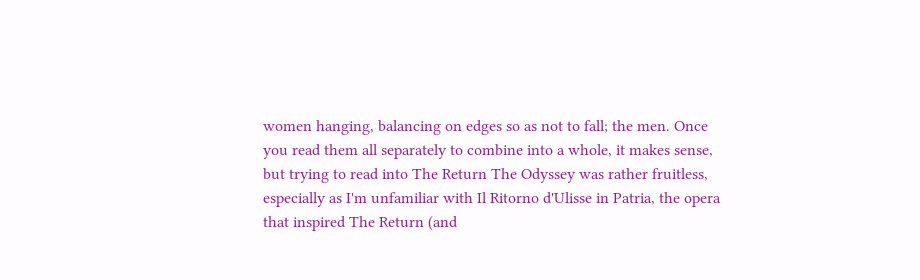women hanging, balancing on edges so as not to fall; the men. Once you read them all separately to combine into a whole, it makes sense, but trying to read into The Return The Odyssey was rather fruitless, especially as I'm unfamiliar with Il Ritorno d'Ulisse in Patria, the opera that inspired The Return (and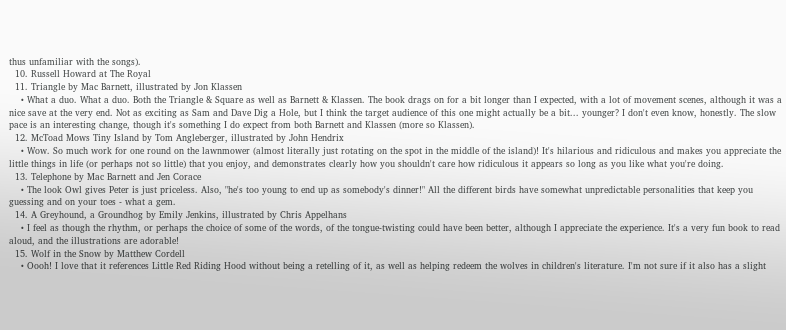thus unfamiliar with the songs).
  10. Russell Howard at The Royal
  11. Triangle by Mac Barnett, illustrated by Jon Klassen
    • What a duo. What a duo. Both the Triangle & Square as well as Barnett & Klassen. The book drags on for a bit longer than I expected, with a lot of movement scenes, although it was a nice save at the very end. Not as exciting as Sam and Dave Dig a Hole, but I think the target audience of this one might actually be a bit... younger? I don't even know, honestly. The slow pace is an interesting change, though it's something I do expect from both Barnett and Klassen (more so Klassen).
  12. McToad Mows Tiny Island by Tom Angleberger, illustrated by John Hendrix
    • Wow. So much work for one round on the lawnmower (almost literally just rotating on the spot in the middle of the island)! It's hilarious and ridiculous and makes you appreciate the little things in life (or perhaps not so little) that you enjoy, and demonstrates clearly how you shouldn't care how ridiculous it appears so long as you like what you're doing.
  13. Telephone by Mac Barnett and Jen Corace
    • The look Owl gives Peter is just priceless. Also, "he's too young to end up as somebody's dinner!" All the different birds have somewhat unpredictable personalities that keep you guessing and on your toes - what a gem.
  14. A Greyhound, a Groundhog by Emily Jenkins, illustrated by Chris Appelhans
    • I feel as though the rhythm, or perhaps the choice of some of the words, of the tongue-twisting could have been better, although I appreciate the experience. It's a very fun book to read aloud, and the illustrations are adorable!
  15. Wolf in the Snow by Matthew Cordell
    • Oooh! I love that it references Little Red Riding Hood without being a retelling of it, as well as helping redeem the wolves in children's literature. I'm not sure if it also has a slight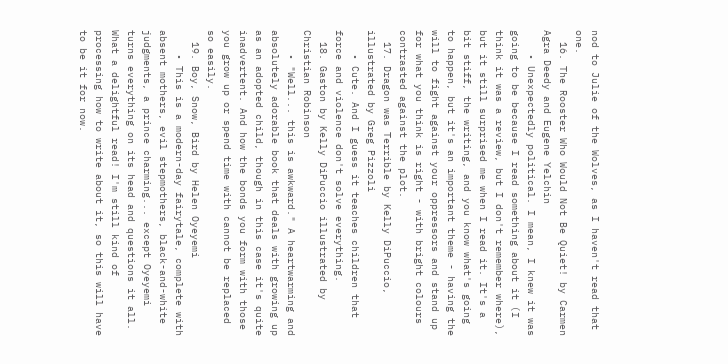nod to Julie of the Wolves, as I haven't read that one.
  16. The Rooster Who Would Not Be Quiet! by Carmen Agra Deedy and Eugene Yelchin
    • Unexpectedly political. I mean, I knew it was going to be because I read something about it (I think it was a review, but I don't remember where), but it still surprised me when I read it. It's a bit stiff, the writing, and you know what's going to happen, but it's an important theme - having the will to fight against your oppressors and stand up for what you think is right - with bright colours contrasted against the plot.
  17. Dragon was Terrible by Kelly DiPuccio, illustrated by Greg Pizzoli
    • Cute. And I guess it teaches children that force and violence don't solve everything.
  18. Gaston by Kelly DiPuccio illustrated by Christian Robinson
    • "Well... this is awkward." A heartwarming and absolutely adorable book that deals with growing up as an adopted child, though in this case it's quite inadvertent. And how the bonds you form with those you grow up or spend time with cannot be replaced so easily.
  19. Boy, Snow, Bird by Helen Oyeyemi
    • This is a modern-day fairytale, complete with absent mothers, evil stepmothers, black-and-white judgments, a prince charming... except Oyeyemi turns everything on its head and questions it all. What a delightful read! I'm still kind of processing how to write about it, so this will have to be it for now.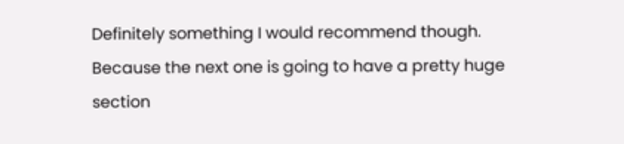Definitely something I would recommend though.
Because the next one is going to have a pretty huge section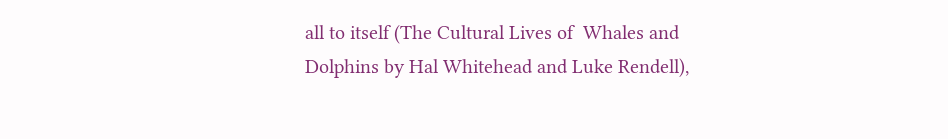all to itself (The Cultural Lives of  Whales and Dolphins by Hal Whitehead and Luke Rendell),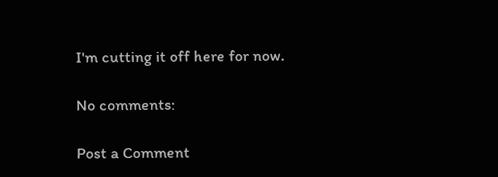I'm cutting it off here for now.

No comments:

Post a Comment